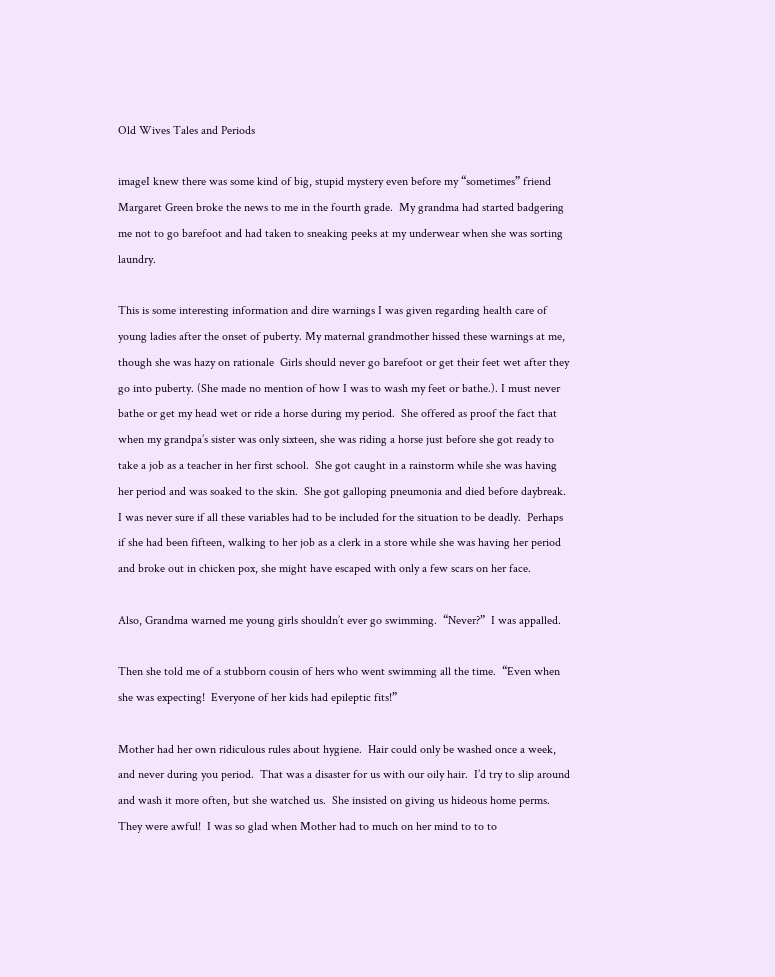Old Wives Tales and Periods

imageI knew there was some kind of big, stupid mystery even before my “sometimes” friend Margaret Green broke the news to me in the fourth grade.  My grandma had started badgering me not to go barefoot and had taken to sneaking peeks at my underwear when she was sorting laundry.

This is some interesting information and dire warnings I was given regarding health care of young ladies after the onset of puberty. My maternal grandmother hissed these warnings at me, though she was hazy on rationale  Girls should never go barefoot or get their feet wet after they go into puberty. (She made no mention of how I was to wash my feet or bathe.). I must never bathe or get my head wet or ride a horse during my period.  She offered as proof the fact that when my grandpa’s sister was only sixteen, she was riding a horse just before she got ready to take a job as a teacher in her first school.  She got caught in a rainstorm while she was having her period and was soaked to the skin.  She got galloping pneumonia and died before daybreak.  I was never sure if all these variables had to be included for the situation to be deadly.  Perhaps if she had been fifteen, walking to her job as a clerk in a store while she was having her period and broke out in chicken pox, she might have escaped with only a few scars on her face.

Also, Grandma warned me young girls shouldn’t ever go swimming.  “Never?”  I was appalled.

Then she told me of a stubborn cousin of hers who went swimming all the time.  “Even when she was expecting!  Everyone of her kids had epileptic fits!”

Mother had her own ridiculous rules about hygiene.  Hair could only be washed once a week, and never during you period.  That was a disaster for us with our oily hair.  I’d try to slip around and wash it more often, but she watched us.  She insisted on giving us hideous home perms.  They were awful!  I was so glad when Mother had to much on her mind to to to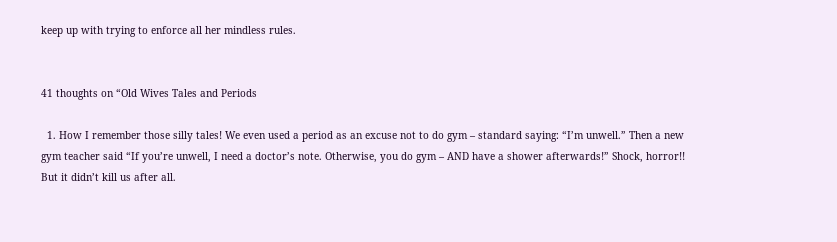keep up with trying to enforce all her mindless rules.


41 thoughts on “Old Wives Tales and Periods

  1. How I remember those silly tales! We even used a period as an excuse not to do gym – standard saying: “I’m unwell.” Then a new gym teacher said “If you’re unwell, I need a doctor’s note. Otherwise, you do gym – AND have a shower afterwards!” Shock, horror!! But it didn’t kill us after all.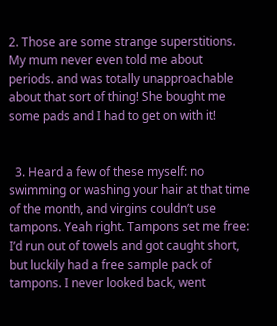2. Those are some strange superstitions. My mum never even told me about periods. and was totally unapproachable about that sort of thing! She bought me some pads and I had to get on with it!


  3. Heard a few of these myself: no swimming or washing your hair at that time of the month, and virgins couldn’t use tampons. Yeah right. Tampons set me free: I’d run out of towels and got caught short, but luckily had a free sample pack of tampons. I never looked back, went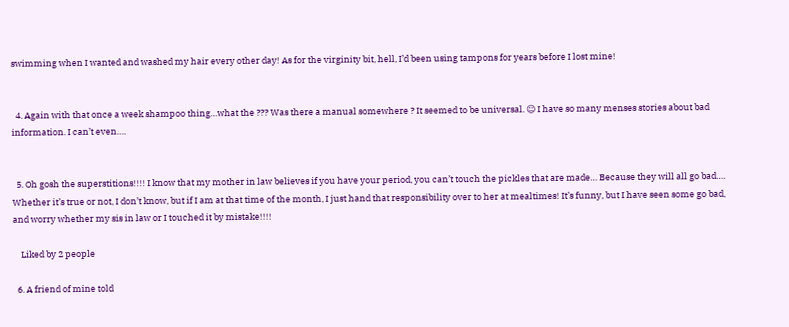swimming when I wanted and washed my hair every other day! As for the virginity bit, hell, I’d been using tampons for years before I lost mine!


  4. Again with that once a week shampoo thing…what the ??? Was there a manual somewhere ? It seemed to be universal. ☺ I have so many menses stories about bad information. I can’t even….


  5. Oh gosh the superstitions!!!! I know that my mother in law believes if you have your period, you can’t touch the pickles that are made… Because they will all go bad…. Whether it’s true or not, I don’t know, but if I am at that time of the month, I just hand that responsibility over to her at mealtimes! It’s funny, but I have seen some go bad, and worry whether my sis in law or I touched it by mistake!!!!

    Liked by 2 people

  6. A friend of mine told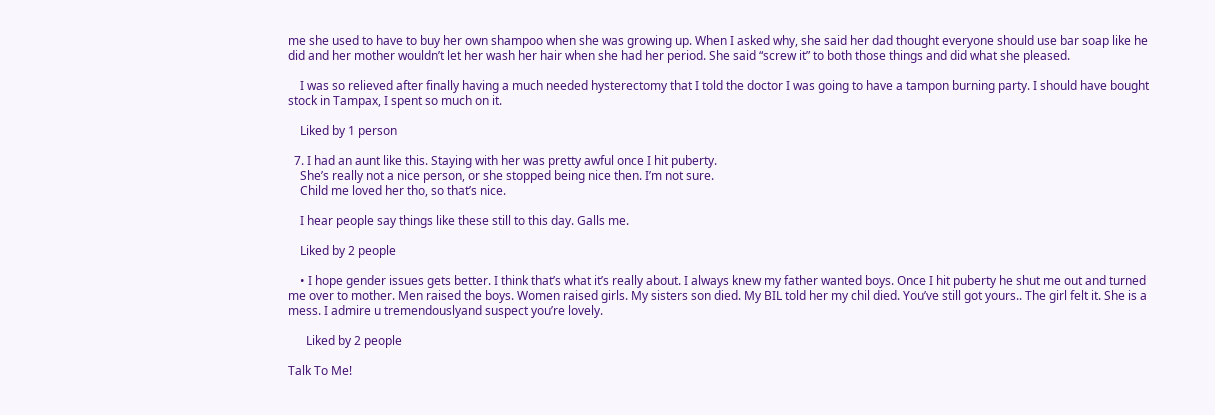me she used to have to buy her own shampoo when she was growing up. When I asked why, she said her dad thought everyone should use bar soap like he did and her mother wouldn’t let her wash her hair when she had her period. She said “screw it” to both those things and did what she pleased.

    I was so relieved after finally having a much needed hysterectomy that I told the doctor I was going to have a tampon burning party. I should have bought stock in Tampax, I spent so much on it.

    Liked by 1 person

  7. I had an aunt like this. Staying with her was pretty awful once I hit puberty.
    She’s really not a nice person, or she stopped being nice then. I’m not sure.
    Child me loved her tho, so that’s nice.

    I hear people say things like these still to this day. Galls me.

    Liked by 2 people

    • I hope gender issues gets better. I think that’s what it’s really about. I always knew my father wanted boys. Once I hit puberty he shut me out and turned me over to mother. Men raised the boys. Women raised girls. My sisters son died. My BIL told her my chil died. You’ve still got yours.. The girl felt it. She is a mess. I admire u tremendouslyand suspect you’re lovely.

      Liked by 2 people

Talk To Me!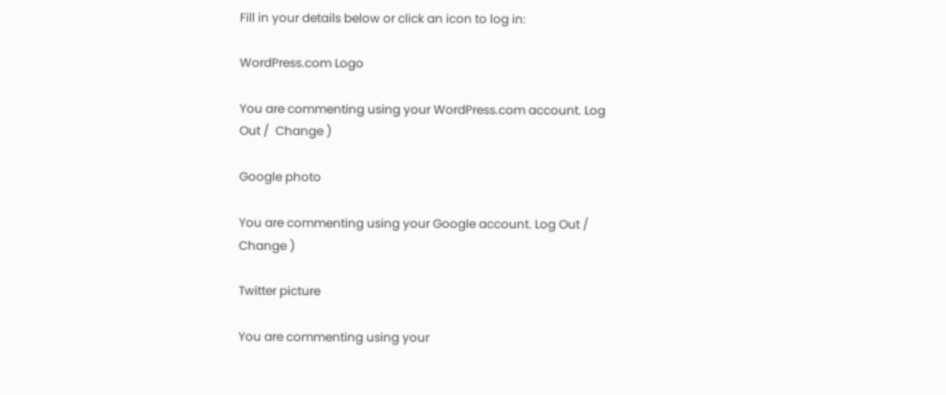Fill in your details below or click an icon to log in:

WordPress.com Logo

You are commenting using your WordPress.com account. Log Out /  Change )

Google photo

You are commenting using your Google account. Log Out /  Change )

Twitter picture

You are commenting using your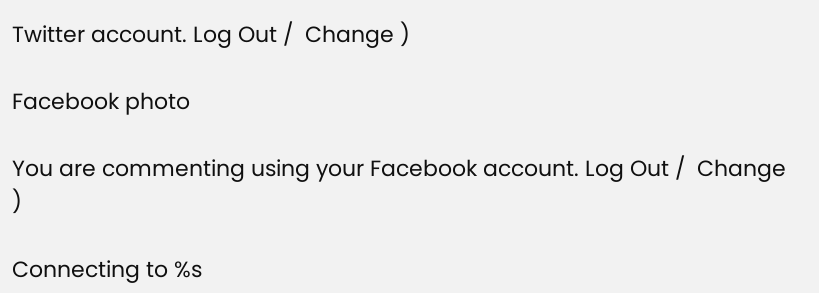Twitter account. Log Out /  Change )

Facebook photo

You are commenting using your Facebook account. Log Out /  Change )

Connecting to %s